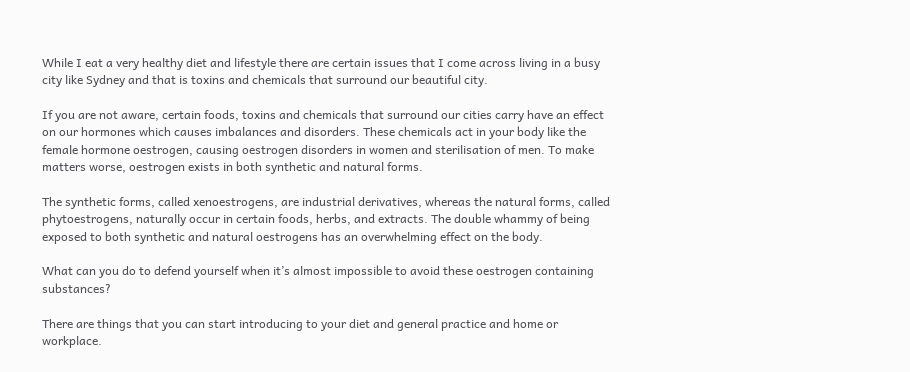While I eat a very healthy diet and lifestyle there are certain issues that I come across living in a busy city like Sydney and that is toxins and chemicals that surround our beautiful city.

If you are not aware, certain foods, toxins and chemicals that surround our cities carry have an effect on our hormones which causes imbalances and disorders. These chemicals act in your body like the female hormone oestrogen, causing oestrogen disorders in women and sterilisation of men. To make matters worse, oestrogen exists in both synthetic and natural forms.

The synthetic forms, called xenoestrogens, are industrial derivatives, whereas the natural forms, called phytoestrogens, naturally occur in certain foods, herbs, and extracts. The double whammy of being exposed to both synthetic and natural oestrogens has an overwhelming effect on the body.

What can you do to defend yourself when it’s almost impossible to avoid these oestrogen containing substances?

There are things that you can start introducing to your diet and general practice and home or workplace.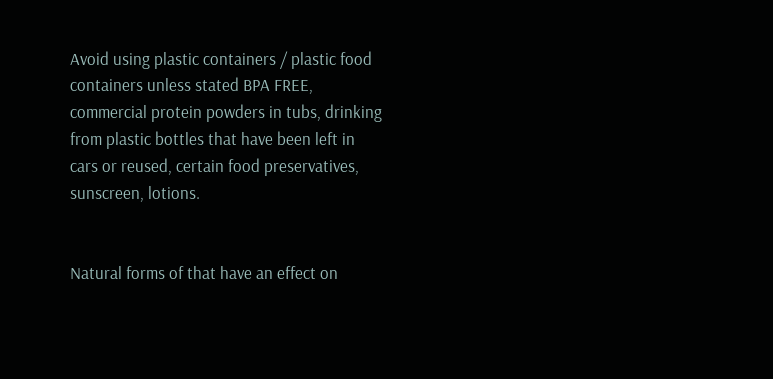Avoid using plastic containers / plastic food containers unless stated BPA FREE, commercial protein powders in tubs, drinking from plastic bottles that have been left in cars or reused, certain food preservatives, sunscreen, lotions.


Natural forms of that have an effect on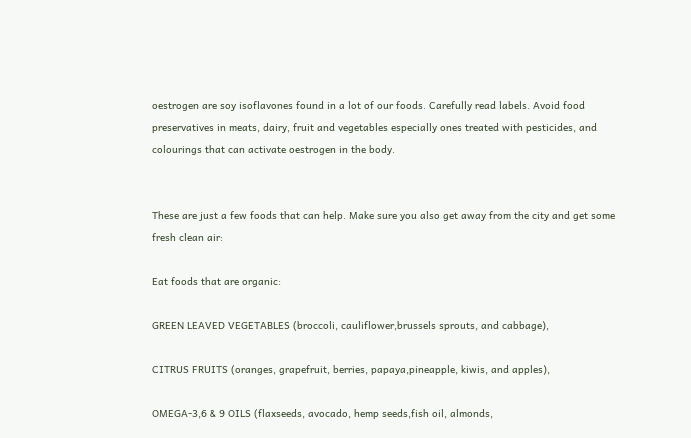oestrogen are soy isoflavones found in a lot of our foods. Carefully read labels. Avoid food preservatives in meats, dairy, fruit and vegetables especially ones treated with pesticides, and colourings that can activate oestrogen in the body.


These are just a few foods that can help. Make sure you also get away from the city and get some fresh clean air:

Eat foods that are organic:

GREEN LEAVED VEGETABLES (broccoli, cauliflower,brussels sprouts, and cabbage),

CITRUS FRUITS (oranges, grapefruit, berries, papaya,pineapple, kiwis, and apples),

OMEGA-3,6 & 9 OILS (flaxseeds, avocado, hemp seeds,fish oil, almonds,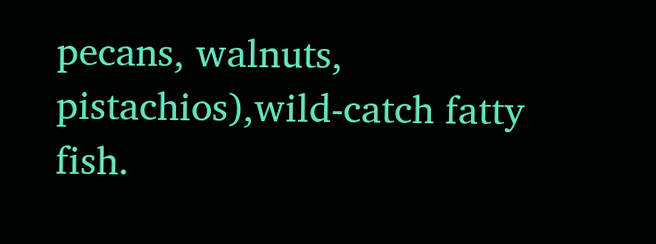pecans, walnuts, pistachios),wild-catch fatty fish.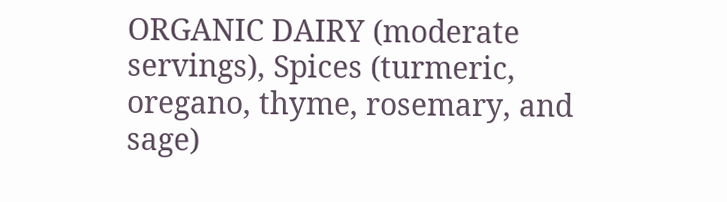ORGANIC DAIRY (moderate servings), Spices (turmeric, oregano, thyme, rosemary, and sage)